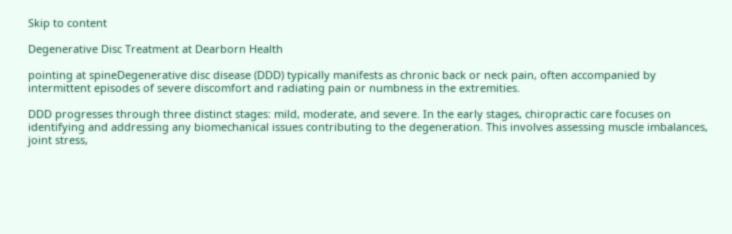Skip to content

Degenerative Disc Treatment at Dearborn Health

pointing at spineDegenerative disc disease (DDD) typically manifests as chronic back or neck pain, often accompanied by intermittent episodes of severe discomfort and radiating pain or numbness in the extremities.

DDD progresses through three distinct stages: mild, moderate, and severe. In the early stages, chiropractic care focuses on identifying and addressing any biomechanical issues contributing to the degeneration. This involves assessing muscle imbalances, joint stress,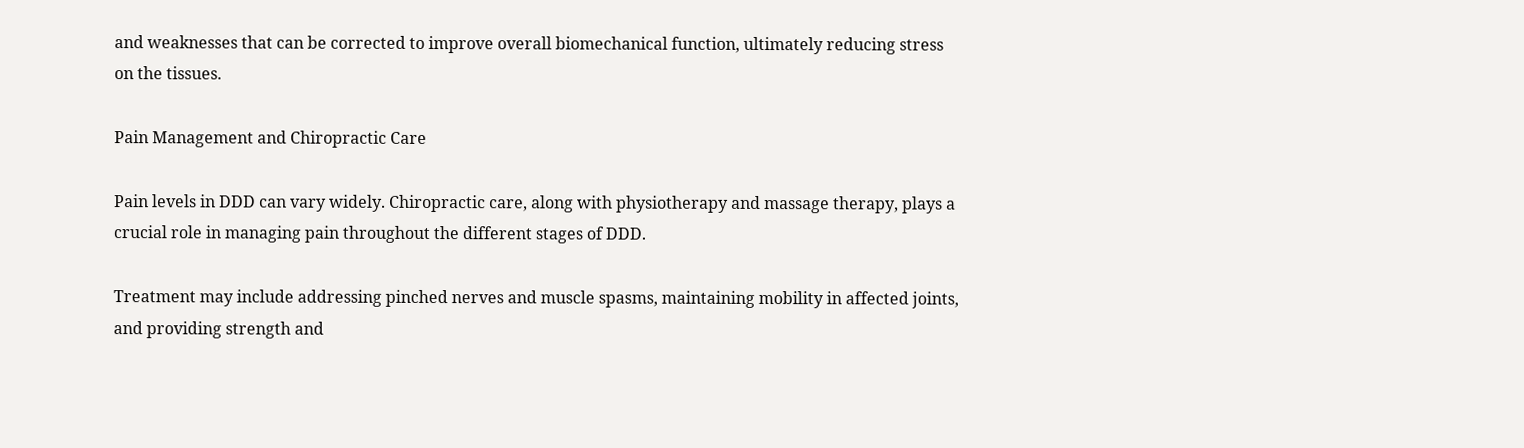and weaknesses that can be corrected to improve overall biomechanical function, ultimately reducing stress on the tissues.

Pain Management and Chiropractic Care

Pain levels in DDD can vary widely. Chiropractic care, along with physiotherapy and massage therapy, plays a crucial role in managing pain throughout the different stages of DDD.

Treatment may include addressing pinched nerves and muscle spasms, maintaining mobility in affected joints, and providing strength and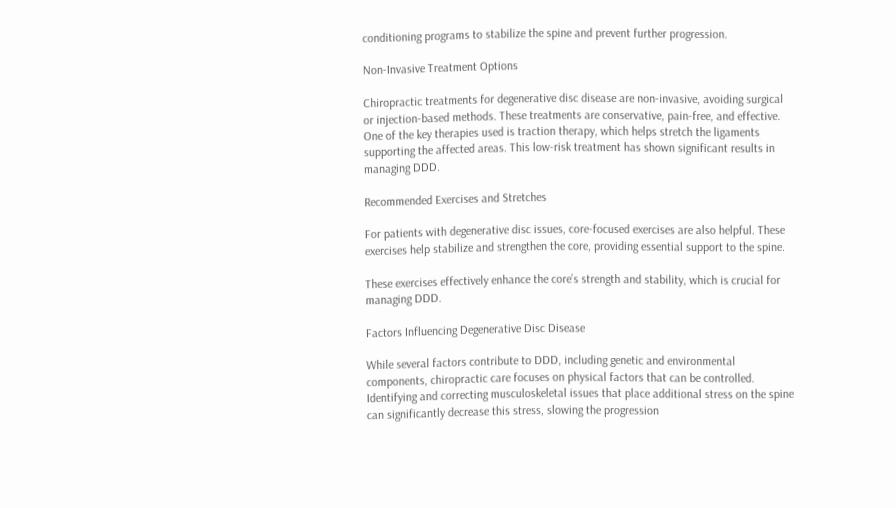conditioning programs to stabilize the spine and prevent further progression.

Non-Invasive Treatment Options

Chiropractic treatments for degenerative disc disease are non-invasive, avoiding surgical or injection-based methods. These treatments are conservative, pain-free, and effective. One of the key therapies used is traction therapy, which helps stretch the ligaments supporting the affected areas. This low-risk treatment has shown significant results in managing DDD.

Recommended Exercises and Stretches

For patients with degenerative disc issues, core-focused exercises are also helpful. These exercises help stabilize and strengthen the core, providing essential support to the spine.

These exercises effectively enhance the core’s strength and stability, which is crucial for managing DDD.

Factors Influencing Degenerative Disc Disease

While several factors contribute to DDD, including genetic and environmental components, chiropractic care focuses on physical factors that can be controlled. Identifying and correcting musculoskeletal issues that place additional stress on the spine can significantly decrease this stress, slowing the progression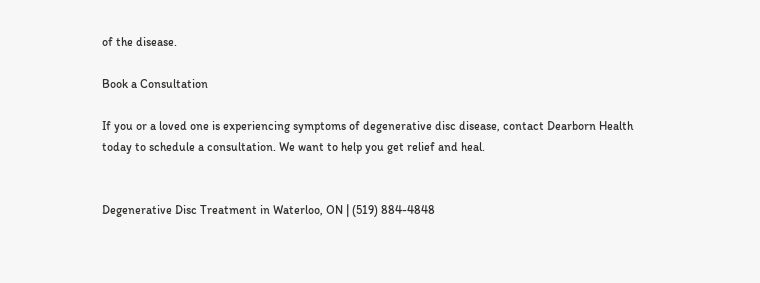of the disease.

Book a Consultation

If you or a loved one is experiencing symptoms of degenerative disc disease, contact Dearborn Health today to schedule a consultation. We want to help you get relief and heal.


Degenerative Disc Treatment in Waterloo, ON | (519) 884-4848